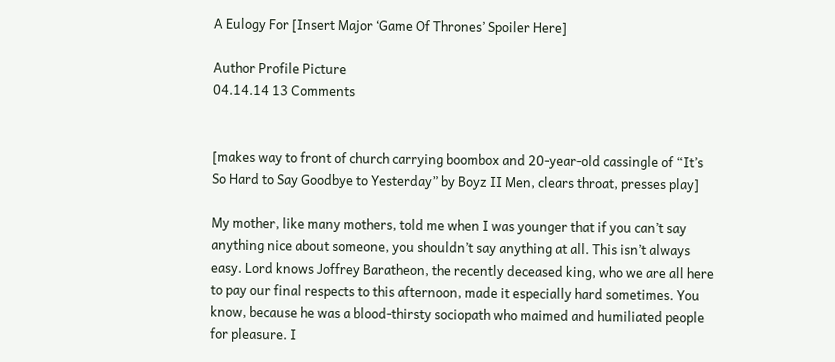A Eulogy For [Insert Major ‘Game Of Thrones’ Spoiler Here]

Author Profile Picture
04.14.14 13 Comments


[makes way to front of church carrying boombox and 20-year-old cassingle of “It’s So Hard to Say Goodbye to Yesterday” by Boyz II Men, clears throat, presses play]

My mother, like many mothers, told me when I was younger that if you can’t say anything nice about someone, you shouldn’t say anything at all. This isn’t always easy. Lord knows Joffrey Baratheon, the recently deceased king, who we are all here to pay our final respects to this afternoon, made it especially hard sometimes. You know, because he was a blood-thirsty sociopath who maimed and humiliated people for pleasure. I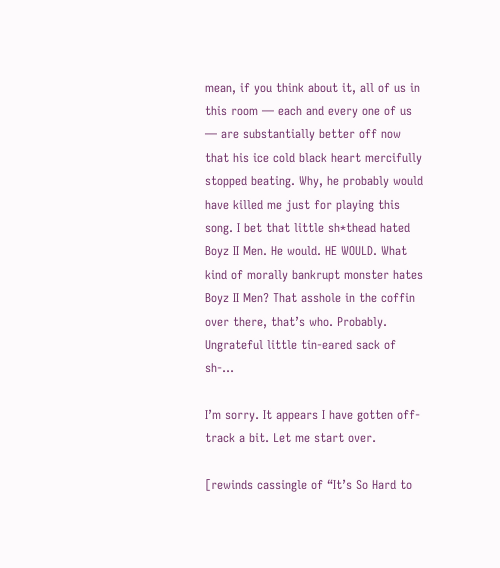mean, if you think about it, all of us in this room — each and every one of us — are substantially better off now that his ice cold black heart mercifully stopped beating. Why, he probably would have killed me just for playing this song. I bet that little sh*thead hated Boyz II Men. He would. HE WOULD. What kind of morally bankrupt monster hates Boyz II Men? That asshole in the coffin over there, that’s who. Probably. Ungrateful little tin-eared sack of sh-…

I’m sorry. It appears I have gotten off-track a bit. Let me start over.

[rewinds cassingle of “It’s So Hard to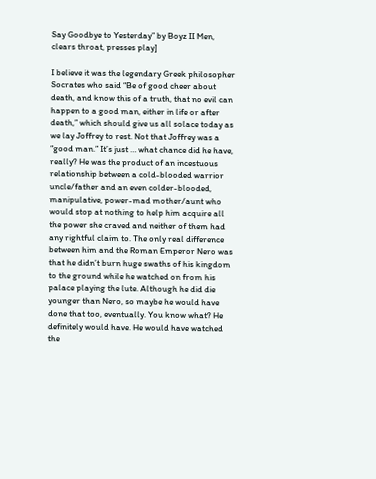Say Goodbye to Yesterday” by Boyz II Men, clears throat, presses play]

I believe it was the legendary Greek philosopher Socrates who said “Be of good cheer about death, and know this of a truth, that no evil can happen to a good man, either in life or after death,” which should give us all solace today as we lay Joffrey to rest. Not that Joffrey was a “good man.” It’s just … what chance did he have, really? He was the product of an incestuous relationship between a cold-blooded warrior uncle/father and an even colder-blooded, manipulative, power-mad mother/aunt who would stop at nothing to help him acquire all the power she craved and neither of them had any rightful claim to. The only real difference between him and the Roman Emperor Nero was that he didn’t burn huge swaths of his kingdom to the ground while he watched on from his palace playing the lute. Although he did die younger than Nero, so maybe he would have done that too, eventually. You know what? He definitely would have. He would have watched the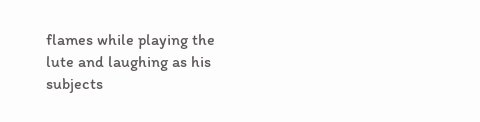flames while playing the lute and laughing as his subjects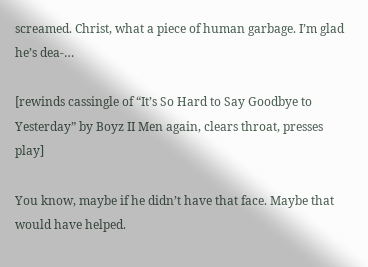screamed. Christ, what a piece of human garbage. I’m glad he’s dea-…

[rewinds cassingle of “It’s So Hard to Say Goodbye to Yesterday” by Boyz II Men again, clears throat, presses play]

You know, maybe if he didn’t have that face. Maybe that would have helped.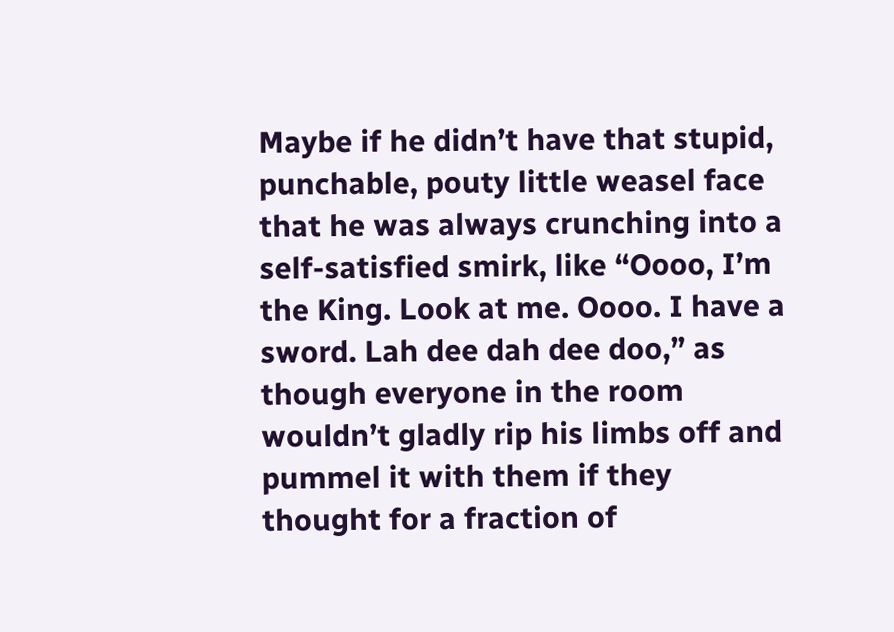Maybe if he didn’t have that stupid, punchable, pouty little weasel face that he was always crunching into a self-satisfied smirk, like “Oooo, I’m the King. Look at me. Oooo. I have a sword. Lah dee dah dee doo,” as though everyone in the room wouldn’t gladly rip his limbs off and pummel it with them if they thought for a fraction of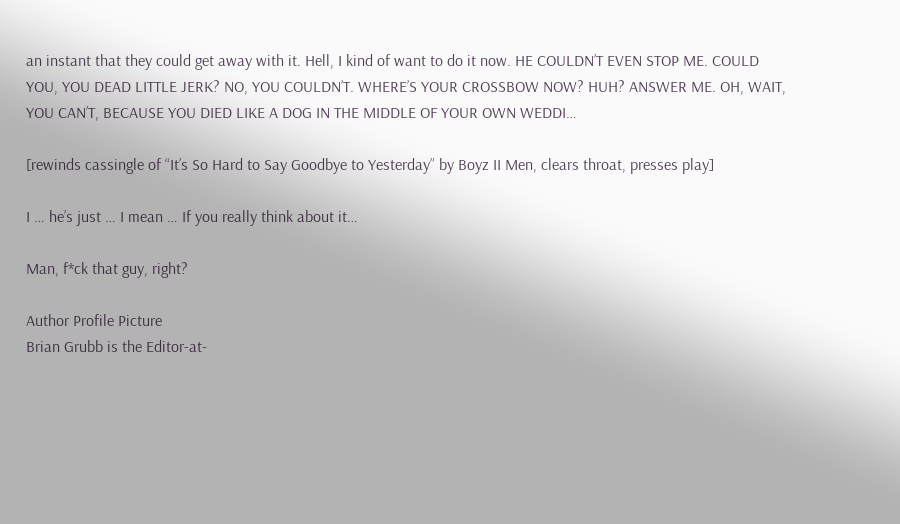an instant that they could get away with it. Hell, I kind of want to do it now. HE COULDN’T EVEN STOP ME. COULD YOU, YOU DEAD LITTLE JERK? NO, YOU COULDN’T. WHERE’S YOUR CROSSBOW NOW? HUH? ANSWER ME. OH, WAIT, YOU CAN’T, BECAUSE YOU DIED LIKE A DOG IN THE MIDDLE OF YOUR OWN WEDDI…

[rewinds cassingle of “It’s So Hard to Say Goodbye to Yesterday” by Boyz II Men, clears throat, presses play]

I … he’s just … I mean … If you really think about it…

Man, f*ck that guy, right?

Author Profile Picture
Brian Grubb is the Editor-at-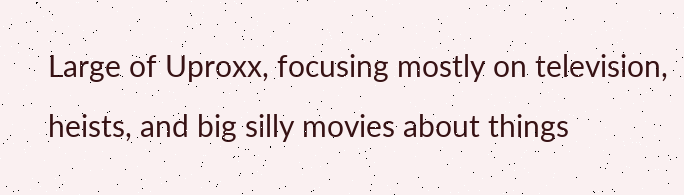Large of Uproxx, focusing mostly on television, heists, and big silly movies about things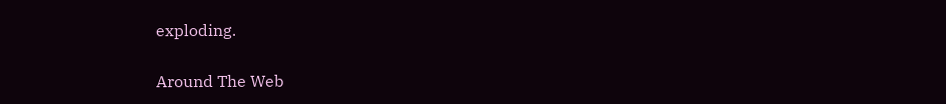exploding.

Around The Web